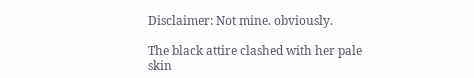Disclaimer: Not mine. obviously.

The black attire clashed with her pale skin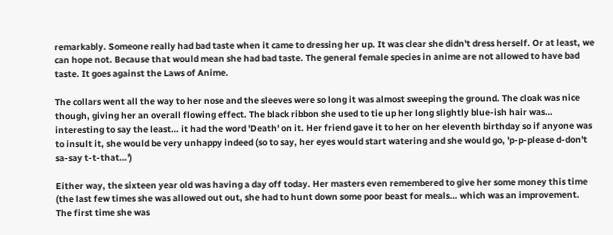remarkably. Someone really had bad taste when it came to dressing her up. It was clear she didn't dress herself. Or at least, we can hope not. Because that would mean she had bad taste. The general female species in anime are not allowed to have bad taste. It goes against the Laws of Anime.

The collars went all the way to her nose and the sleeves were so long it was almost sweeping the ground. The cloak was nice though, giving her an overall flowing effect. The black ribbon she used to tie up her long slightly blue-ish hair was… interesting to say the least… it had the word 'Death' on it. Her friend gave it to her on her eleventh birthday so if anyone was to insult it, she would be very unhappy indeed (so to say, her eyes would start watering and she would go, 'p-p-please d-don't sa-say t-t-that…')

Either way, the sixteen year old was having a day off today. Her masters even remembered to give her some money this time (the last few times she was allowed out out, she had to hunt down some poor beast for meals… which was an improvement. The first time she was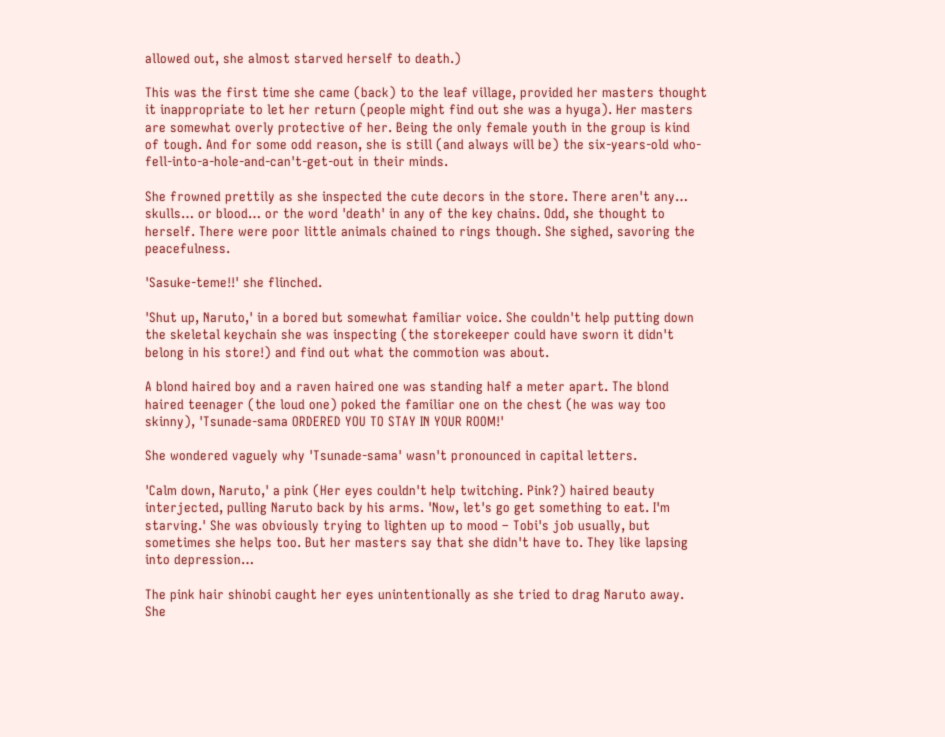allowed out, she almost starved herself to death.)

This was the first time she came (back) to the leaf village, provided her masters thought it inappropriate to let her return (people might find out she was a hyuga). Her masters are somewhat overly protective of her. Being the only female youth in the group is kind of tough. And for some odd reason, she is still (and always will be) the six-years-old who-fell-into-a-hole-and-can't-get-out in their minds.

She frowned prettily as she inspected the cute decors in the store. There aren't any… skulls… or blood… or the word 'death' in any of the key chains. Odd, she thought to herself. There were poor little animals chained to rings though. She sighed, savoring the peacefulness.

'Sasuke-teme!!' she flinched.

'Shut up, Naruto,' in a bored but somewhat familiar voice. She couldn't help putting down the skeletal keychain she was inspecting (the storekeeper could have sworn it didn't belong in his store!) and find out what the commotion was about.

A blond haired boy and a raven haired one was standing half a meter apart. The blond haired teenager (the loud one) poked the familiar one on the chest (he was way too skinny), 'Tsunade-sama ORDERED YOU TO STAY IN YOUR ROOM!'

She wondered vaguely why 'Tsunade-sama' wasn't pronounced in capital letters.

'Calm down, Naruto,' a pink (Her eyes couldn't help twitching. Pink?) haired beauty interjected, pulling Naruto back by his arms. 'Now, let's go get something to eat. I'm starving.' She was obviously trying to lighten up to mood – Tobi's job usually, but sometimes she helps too. But her masters say that she didn't have to. They like lapsing into depression…

The pink hair shinobi caught her eyes unintentionally as she tried to drag Naruto away. She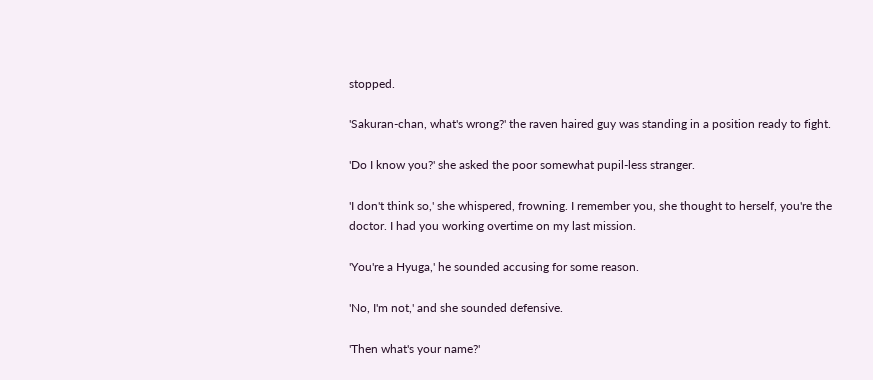stopped.

'Sakuran-chan, what's wrong?' the raven haired guy was standing in a position ready to fight.

'Do I know you?' she asked the poor somewhat pupil-less stranger.

'I don't think so,' she whispered, frowning. I remember you, she thought to herself, you're the doctor. I had you working overtime on my last mission.

'You're a Hyuga,' he sounded accusing for some reason.

'No, I'm not,' and she sounded defensive.

'Then what's your name?'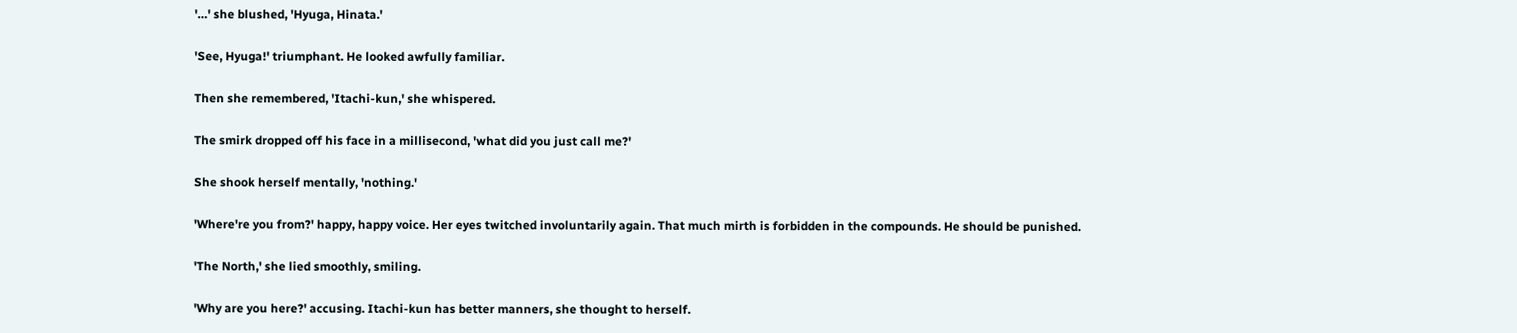'…' she blushed, 'Hyuga, Hinata.'

'See, Hyuga!' triumphant. He looked awfully familiar.

Then she remembered, 'Itachi-kun,' she whispered.

The smirk dropped off his face in a millisecond, 'what did you just call me?'

She shook herself mentally, 'nothing.'

'Where're you from?' happy, happy voice. Her eyes twitched involuntarily again. That much mirth is forbidden in the compounds. He should be punished.

'The North,' she lied smoothly, smiling.

'Why are you here?' accusing. Itachi-kun has better manners, she thought to herself.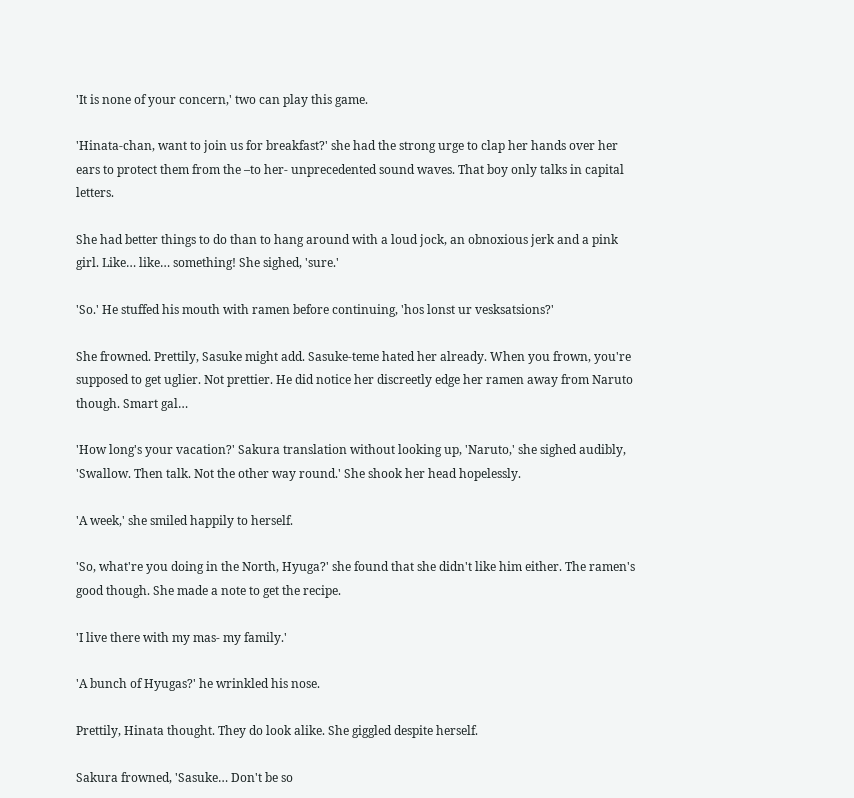'It is none of your concern,' two can play this game.

'Hinata-chan, want to join us for breakfast?' she had the strong urge to clap her hands over her ears to protect them from the –to her- unprecedented sound waves. That boy only talks in capital letters.

She had better things to do than to hang around with a loud jock, an obnoxious jerk and a pink girl. Like… like… something! She sighed, 'sure.'

'So.' He stuffed his mouth with ramen before continuing, 'hos lonst ur vesksatsions?'

She frowned. Prettily, Sasuke might add. Sasuke-teme hated her already. When you frown, you're supposed to get uglier. Not prettier. He did notice her discreetly edge her ramen away from Naruto though. Smart gal…

'How long's your vacation?' Sakura translation without looking up, 'Naruto,' she sighed audibly, 'Swallow. Then talk. Not the other way round.' She shook her head hopelessly.

'A week,' she smiled happily to herself.

'So, what're you doing in the North, Hyuga?' she found that she didn't like him either. The ramen's good though. She made a note to get the recipe.

'I live there with my mas- my family.'

'A bunch of Hyugas?' he wrinkled his nose.

Prettily, Hinata thought. They do look alike. She giggled despite herself.

Sakura frowned, 'Sasuke… Don't be so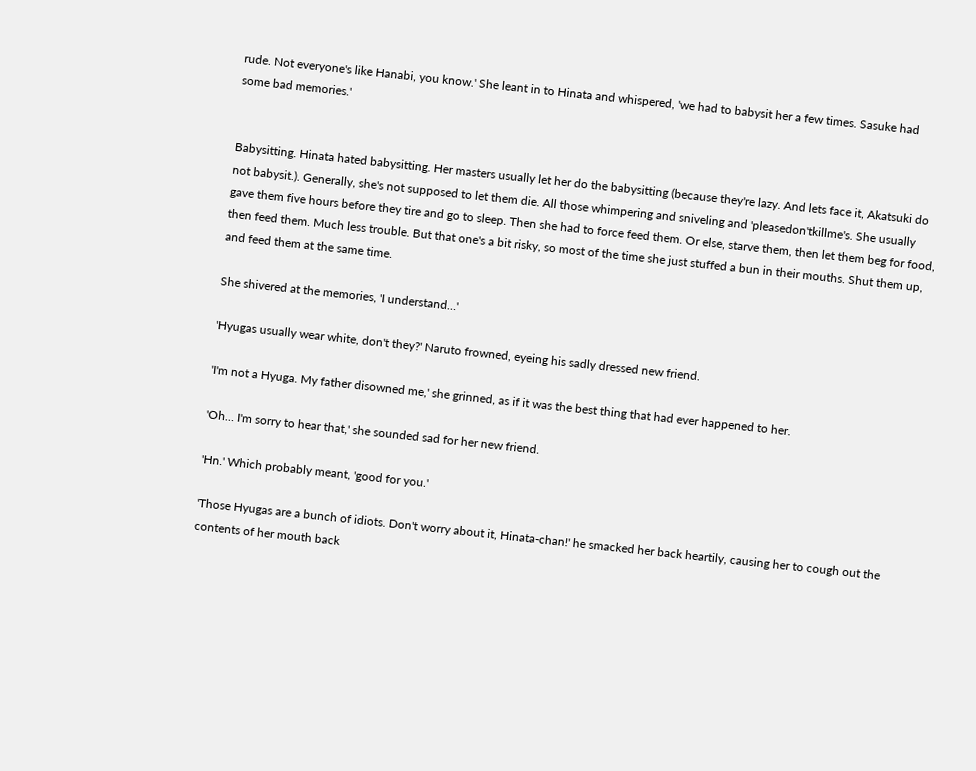rude. Not everyone's like Hanabi, you know.' She leant in to Hinata and whispered, 'we had to babysit her a few times. Sasuke had some bad memories.'


Babysitting. Hinata hated babysitting. Her masters usually let her do the babysitting (because they're lazy. And lets face it, Akatsuki do not babysit.). Generally, she's not supposed to let them die. All those whimpering and sniveling and 'pleasedon'tkillme's. She usually gave them five hours before they tire and go to sleep. Then she had to force feed them. Or else, starve them, then let them beg for food, then feed them. Much less trouble. But that one's a bit risky, so most of the time she just stuffed a bun in their mouths. Shut them up, and feed them at the same time.

She shivered at the memories, 'I understand…'

'Hyugas usually wear white, don't they?' Naruto frowned, eyeing his sadly dressed new friend.

'I'm not a Hyuga. My father disowned me,' she grinned, as if it was the best thing that had ever happened to her.

'Oh… I'm sorry to hear that,' she sounded sad for her new friend.

'Hn.' Which probably meant, 'good for you.'

'Those Hyugas are a bunch of idiots. Don't worry about it, Hinata-chan!' he smacked her back heartily, causing her to cough out the contents of her mouth back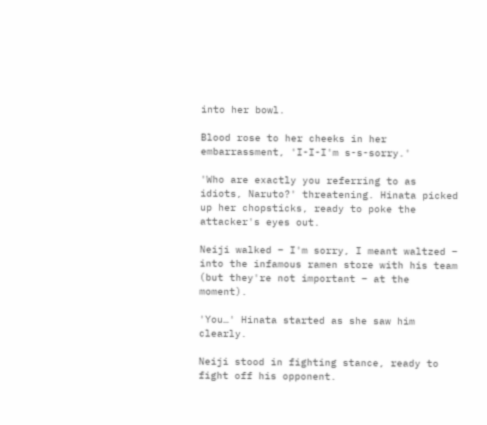into her bowl.

Blood rose to her cheeks in her embarrassment, 'I-I-I'm s-s-sorry.'

'Who are exactly you referring to as idiots, Naruto?' threatening. Hinata picked up her chopsticks, ready to poke the attacker's eyes out.

Neiji walked – I'm sorry, I meant waltzed – into the infamous ramen store with his team (but they're not important – at the moment).

'You…' Hinata started as she saw him clearly.

Neiji stood in fighting stance, ready to fight off his opponent.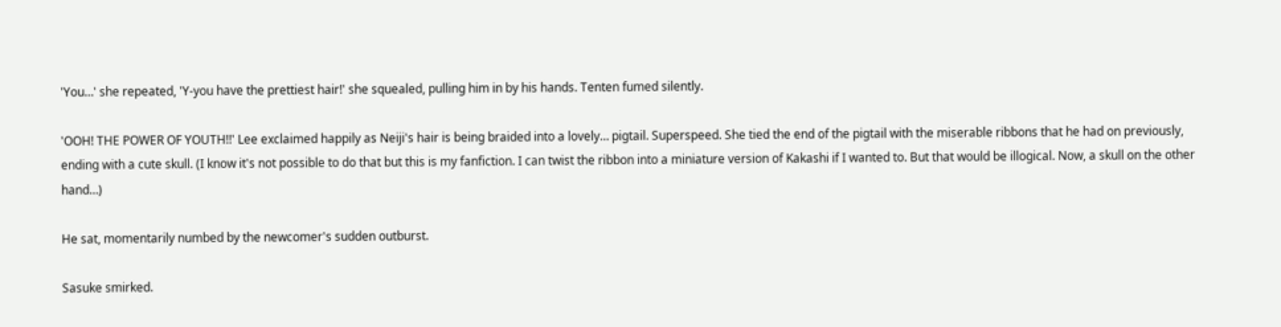'You…' she repeated, 'Y-you have the prettiest hair!' she squealed, pulling him in by his hands. Tenten fumed silently.

'OOH! THE POWER OF YOUTH!!' Lee exclaimed happily as Neiji's hair is being braided into a lovely… pigtail. Superspeed. She tied the end of the pigtail with the miserable ribbons that he had on previously, ending with a cute skull. (I know it's not possible to do that but this is my fanfiction. I can twist the ribbon into a miniature version of Kakashi if I wanted to. But that would be illogical. Now, a skull on the other hand…)

He sat, momentarily numbed by the newcomer's sudden outburst.

Sasuke smirked.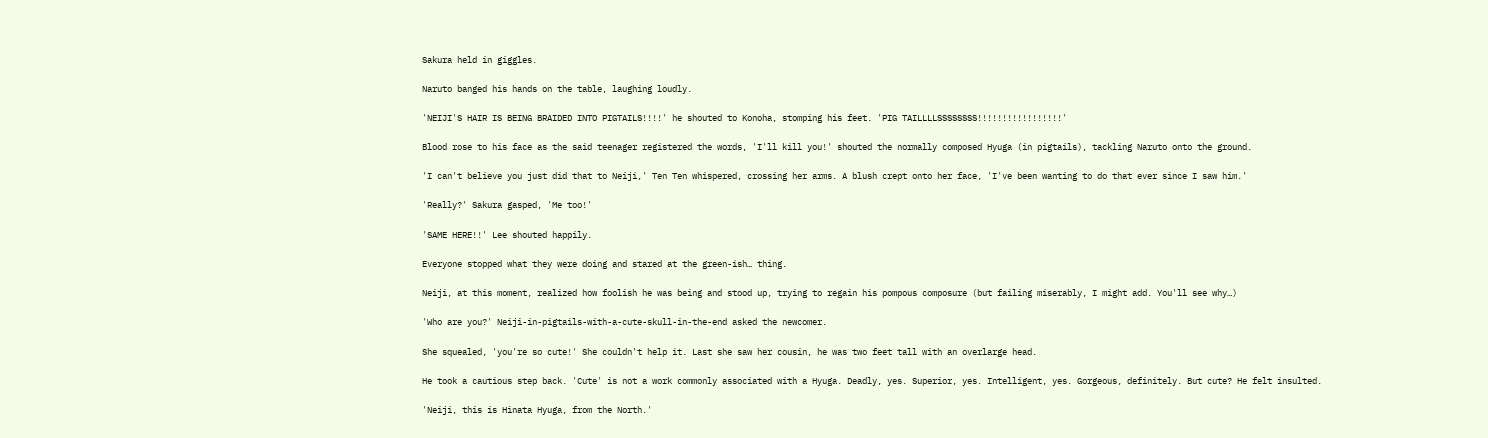Sakura held in giggles.

Naruto banged his hands on the table, laughing loudly.

'NEIJI'S HAIR IS BEING BRAIDED INTO PIGTAILS!!!!' he shouted to Konoha, stomping his feet. 'PIG TAILLLLSSSSSSSS!!!!!!!!!!!!!!!!!'

Blood rose to his face as the said teenager registered the words, 'I'll kill you!' shouted the normally composed Hyuga (in pigtails), tackling Naruto onto the ground.

'I can't believe you just did that to Neiji,' Ten Ten whispered, crossing her arms. A blush crept onto her face, 'I've been wanting to do that ever since I saw him.'

'Really?' Sakura gasped, 'Me too!'

'SAME HERE!!' Lee shouted happily.

Everyone stopped what they were doing and stared at the green-ish… thing.

Neiji, at this moment, realized how foolish he was being and stood up, trying to regain his pompous composure (but failing miserably, I might add. You'll see why…)

'Who are you?' Neiji-in-pigtails-with-a-cute-skull-in-the-end asked the newcomer.

She squealed, 'you're so cute!' She couldn't help it. Last she saw her cousin, he was two feet tall with an overlarge head.

He took a cautious step back. 'Cute' is not a work commonly associated with a Hyuga. Deadly, yes. Superior, yes. Intelligent, yes. Gorgeous, definitely. But cute? He felt insulted.

'Neiji, this is Hinata Hyuga, from the North.'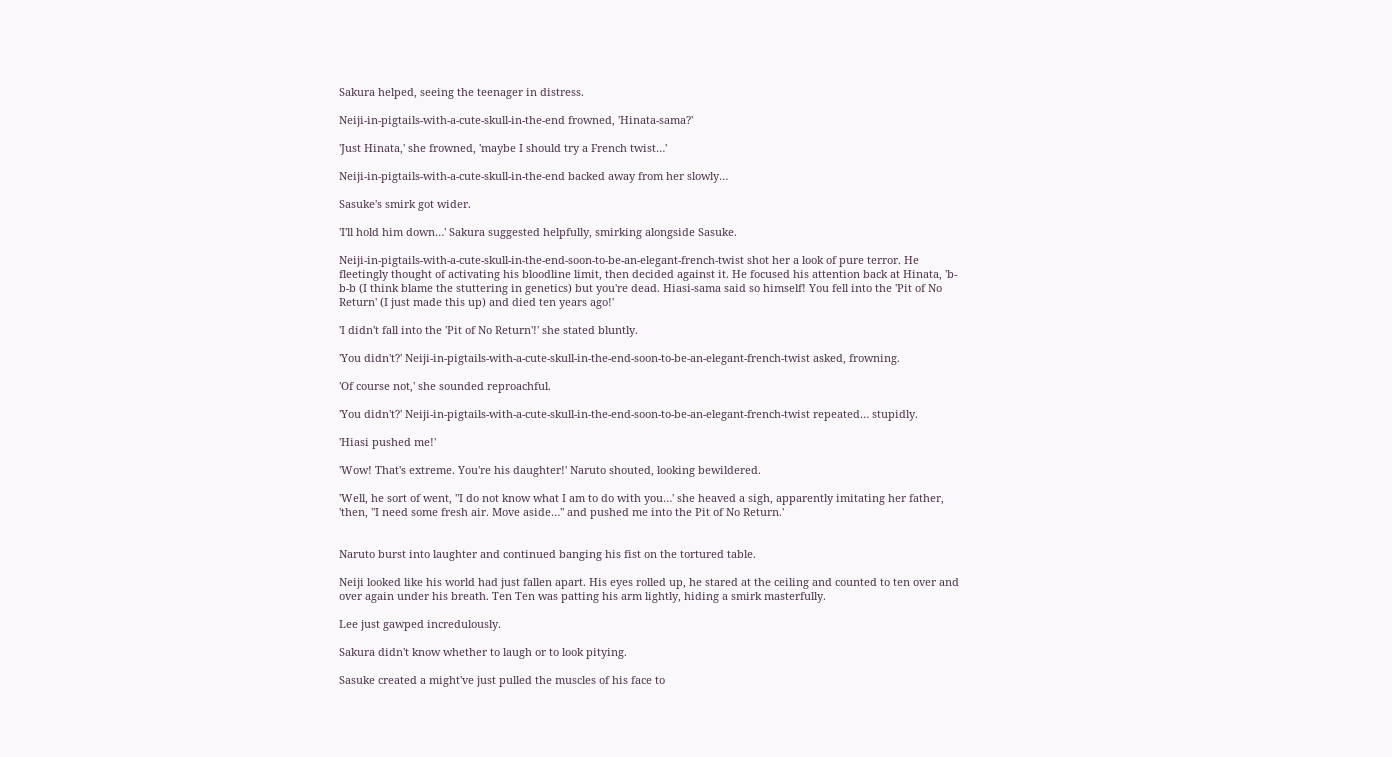Sakura helped, seeing the teenager in distress.

Neiji-in-pigtails-with-a-cute-skull-in-the-end frowned, 'Hinata-sama?'

'Just Hinata,' she frowned, 'maybe I should try a French twist…'

Neiji-in-pigtails-with-a-cute-skull-in-the-end backed away from her slowly…

Sasuke's smirk got wider.

'I'll hold him down…' Sakura suggested helpfully, smirking alongside Sasuke.

Neiji-in-pigtails-with-a-cute-skull-in-the-end-soon-to-be-an-elegant-french-twist shot her a look of pure terror. He fleetingly thought of activating his bloodline limit, then decided against it. He focused his attention back at Hinata, 'b-b-b (I think blame the stuttering in genetics) but you're dead. Hiasi-sama said so himself! You fell into the 'Pit of No Return' (I just made this up) and died ten years ago!'

'I didn't fall into the 'Pit of No Return'!' she stated bluntly.

'You didn't?' Neiji-in-pigtails-with-a-cute-skull-in-the-end-soon-to-be-an-elegant-french-twist asked, frowning.

'Of course not,' she sounded reproachful.

'You didn't?' Neiji-in-pigtails-with-a-cute-skull-in-the-end-soon-to-be-an-elegant-french-twist repeated… stupidly.

'Hiasi pushed me!'

'Wow! That's extreme. You're his daughter!' Naruto shouted, looking bewildered.

'Well, he sort of went, "I do not know what I am to do with you…' she heaved a sigh, apparently imitating her father, 'then, "I need some fresh air. Move aside…" and pushed me into the Pit of No Return.'


Naruto burst into laughter and continued banging his fist on the tortured table.

Neiji looked like his world had just fallen apart. His eyes rolled up, he stared at the ceiling and counted to ten over and over again under his breath. Ten Ten was patting his arm lightly, hiding a smirk masterfully.

Lee just gawped incredulously.

Sakura didn't know whether to laugh or to look pitying.

Sasuke created a might've just pulled the muscles of his face to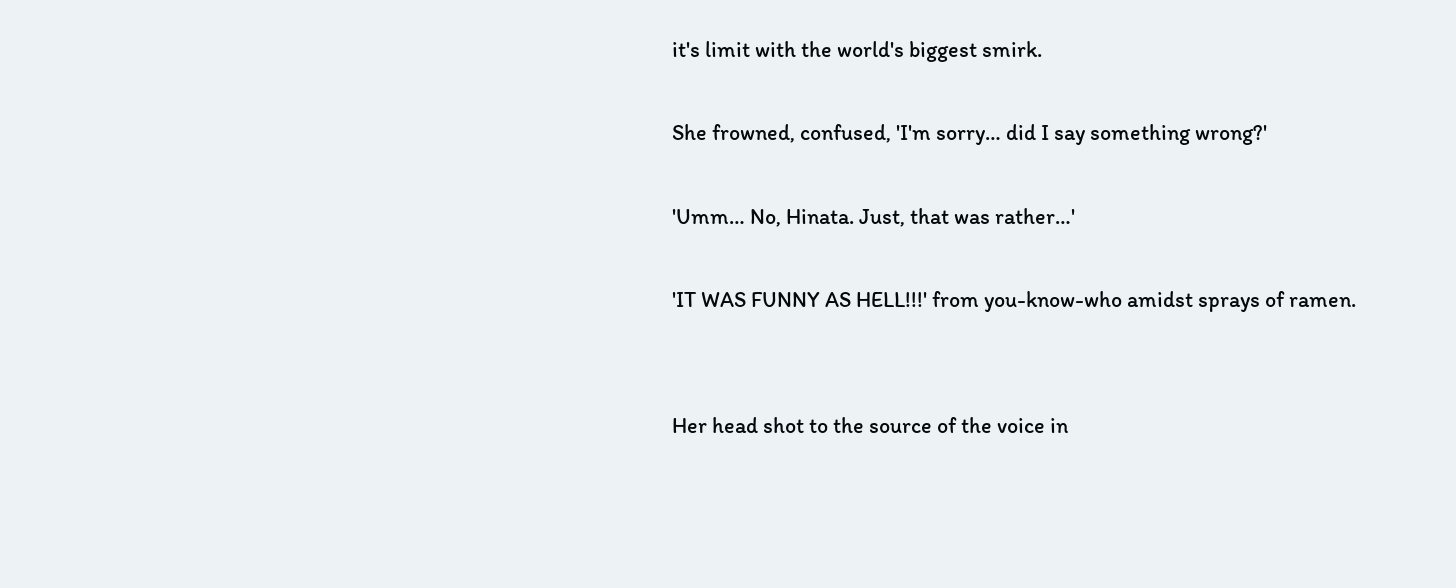it's limit with the world's biggest smirk.

She frowned, confused, 'I'm sorry… did I say something wrong?'

'Umm… No, Hinata. Just, that was rather…'

'IT WAS FUNNY AS HELL!!!' from you-know-who amidst sprays of ramen.


Her head shot to the source of the voice in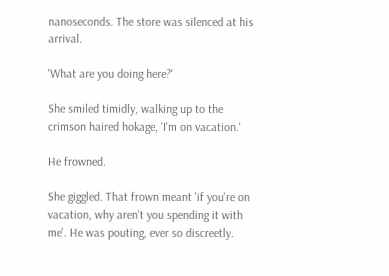nanoseconds. The store was silenced at his arrival.

'What are you doing here?'

She smiled timidly, walking up to the crimson haired hokage, 'I'm on vacation.'

He frowned.

She giggled. That frown meant 'if you're on vacation, why aren't you spending it with me'. He was pouting, ever so discreetly.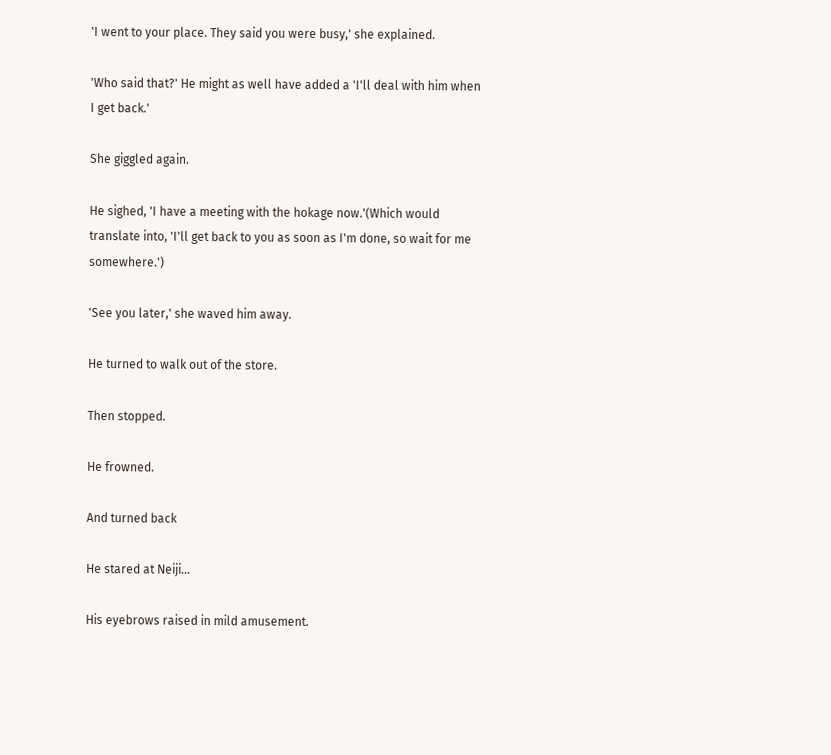'I went to your place. They said you were busy,' she explained.

'Who said that?' He might as well have added a 'I'll deal with him when I get back.'

She giggled again.

He sighed, 'I have a meeting with the hokage now.'(Which would translate into, 'I'll get back to you as soon as I'm done, so wait for me somewhere.')

'See you later,' she waved him away.

He turned to walk out of the store.

Then stopped.

He frowned.

And turned back

He stared at Neiji…

His eyebrows raised in mild amusement.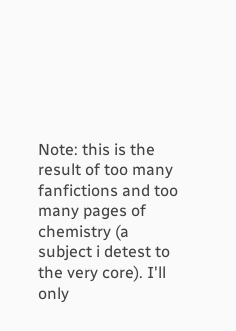Note: this is the result of too many fanfictions and too many pages of chemistry (a subject i detest to the very core). I'll only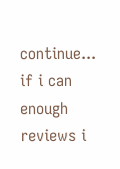continue... if i can enough reviews i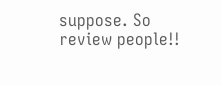suppose. So review people!!